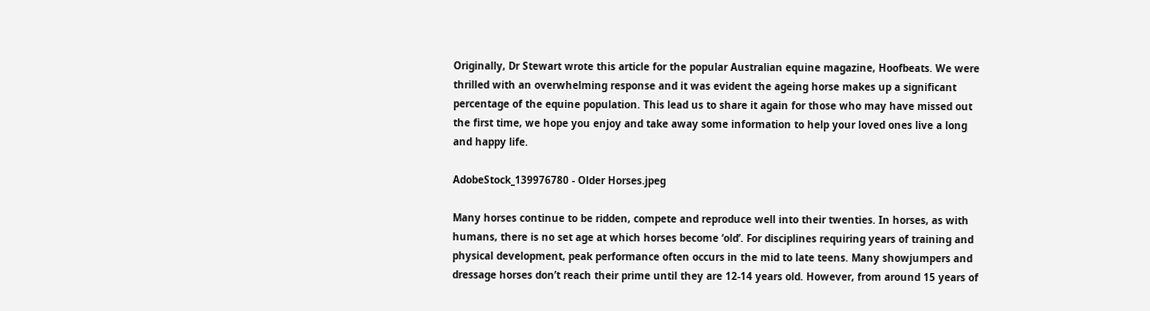Originally, Dr Stewart wrote this article for the popular Australian equine magazine, Hoofbeats. We were thrilled with an overwhelming response and it was evident the ageing horse makes up a significant percentage of the equine population. This lead us to share it again for those who may have missed out the first time, we hope you enjoy and take away some information to help your loved ones live a long and happy life.

AdobeStock_139976780 - Older Horses.jpeg

Many horses continue to be ridden, compete and reproduce well into their twenties. In horses, as with humans, there is no set age at which horses become ‘old’. For disciplines requiring years of training and physical development, peak performance often occurs in the mid to late teens. Many showjumpers and dressage horses don’t reach their prime until they are 12-14 years old. However, from around 15 years of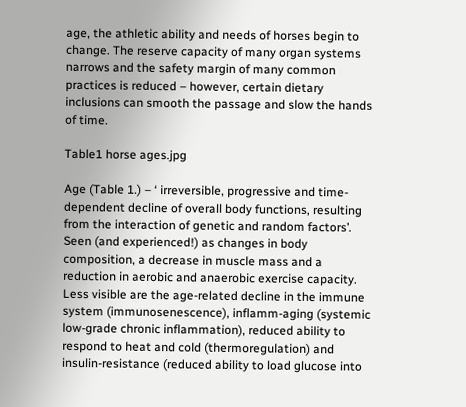age, the athletic ability and needs of horses begin to change. The reserve capacity of many organ systems narrows and the safety margin of many common practices is reduced – however, certain dietary inclusions can smooth the passage and slow the hands of time.

Table1 horse ages.jpg

Age (Table 1.) – ‘ irreversible, progressive and time-dependent decline of overall body functions, resulting from the interaction of genetic and random factors’. Seen (and experienced!) as changes in body composition, a decrease in muscle mass and a reduction in aerobic and anaerobic exercise capacity. Less visible are the age-related decline in the immune system (immunosenescence), inflamm-aging (systemic low-grade chronic inflammation), reduced ability to respond to heat and cold (thermoregulation) and insulin-resistance (reduced ability to load glucose into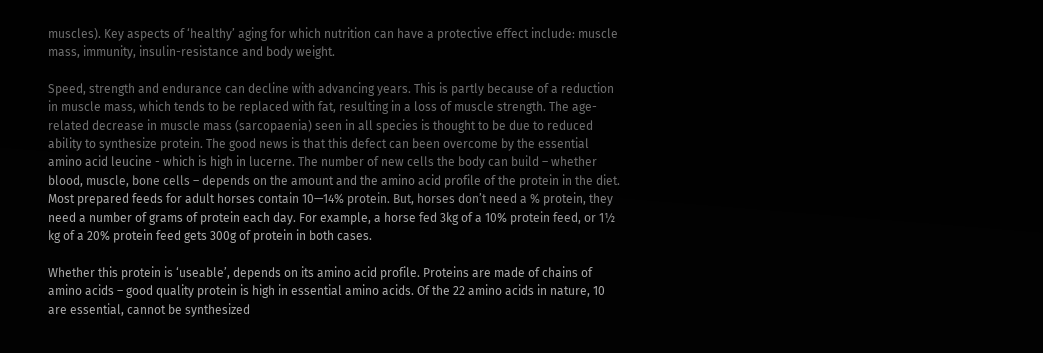muscles). Key aspects of ‘healthy’ aging for which nutrition can have a protective effect include: muscle mass, immunity, insulin-resistance and body weight.

Speed, strength and endurance can decline with advancing years. This is partly because of a reduction in muscle mass, which tends to be replaced with fat, resulting in a loss of muscle strength. The age-related decrease in muscle mass (sarcopaenia) seen in all species is thought to be due to reduced ability to synthesize protein. The good news is that this defect can been overcome by the essential amino acid leucine - which is high in lucerne. The number of new cells the body can build – whether blood, muscle, bone cells – depends on the amount and the amino acid profile of the protein in the diet. Most prepared feeds for adult horses contain 10—14% protein. But, horses don’t need a % protein, they need a number of grams of protein each day. For example, a horse fed 3kg of a 10% protein feed, or 1½ kg of a 20% protein feed gets 300g of protein in both cases.

Whether this protein is ‘useable’, depends on its amino acid profile. Proteins are made of chains of amino acids – good quality protein is high in essential amino acids. Of the 22 amino acids in nature, 10 are essential, cannot be synthesized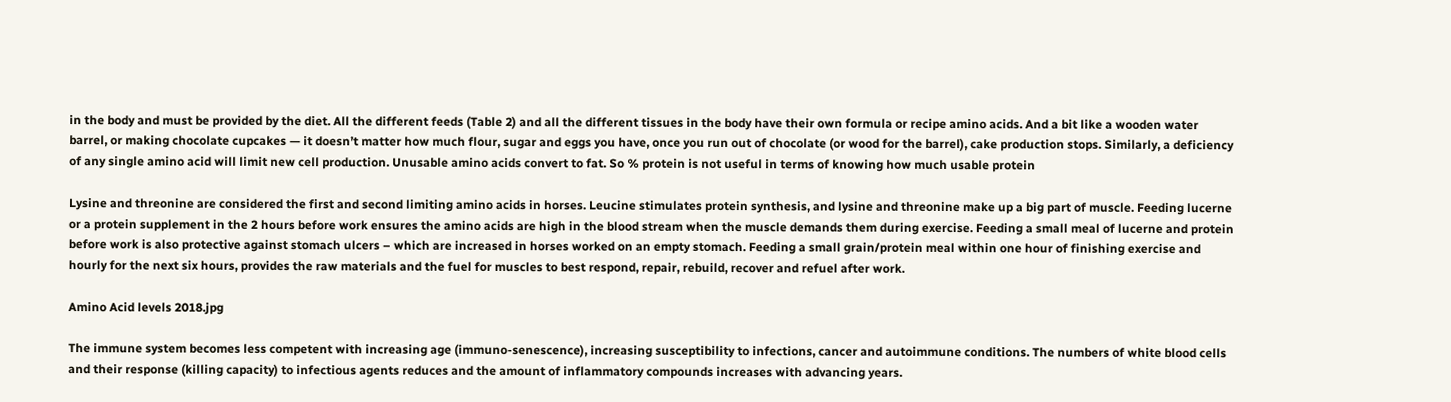in the body and must be provided by the diet. All the different feeds (Table 2) and all the different tissues in the body have their own formula or recipe amino acids. And a bit like a wooden water barrel, or making chocolate cupcakes — it doesn’t matter how much flour, sugar and eggs you have, once you run out of chocolate (or wood for the barrel), cake production stops. Similarly, a deficiency of any single amino acid will limit new cell production. Unusable amino acids convert to fat. So % protein is not useful in terms of knowing how much usable protein

Lysine and threonine are considered the first and second limiting amino acids in horses. Leucine stimulates protein synthesis, and lysine and threonine make up a big part of muscle. Feeding lucerne or a protein supplement in the 2 hours before work ensures the amino acids are high in the blood stream when the muscle demands them during exercise. Feeding a small meal of lucerne and protein before work is also protective against stomach ulcers – which are increased in horses worked on an empty stomach. Feeding a small grain/protein meal within one hour of finishing exercise and hourly for the next six hours, provides the raw materials and the fuel for muscles to best respond, repair, rebuild, recover and refuel after work.

Amino Acid levels 2018.jpg

The immune system becomes less competent with increasing age (immuno-senescence), increasing susceptibility to infections, cancer and autoimmune conditions. The numbers of white blood cells and their response (killing capacity) to infectious agents reduces and the amount of inflammatory compounds increases with advancing years.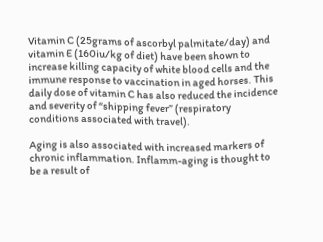Vitamin C (25grams of ascorbyl palmitate/day) and vitamin E (160iu/kg of diet) have been shown to increase killing capacity of white blood cells and the immune response to vaccination in aged horses. This daily dose of vitamin C has also reduced the incidence and severity of “shipping fever” (respiratory conditions associated with travel).

Aging is also associated with increased markers of chronic inflammation. Inflamm-aging is thought to be a result of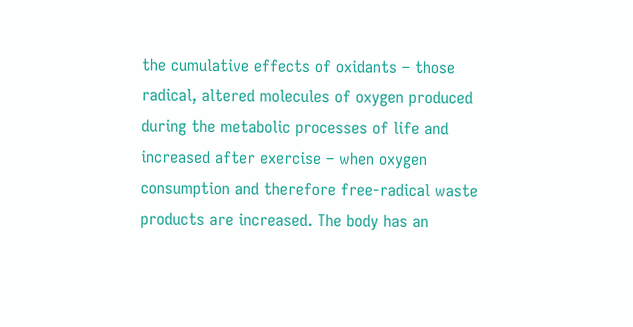the cumulative effects of oxidants – those radical, altered molecules of oxygen produced during the metabolic processes of life and increased after exercise – when oxygen consumption and therefore free-radical waste products are increased. The body has an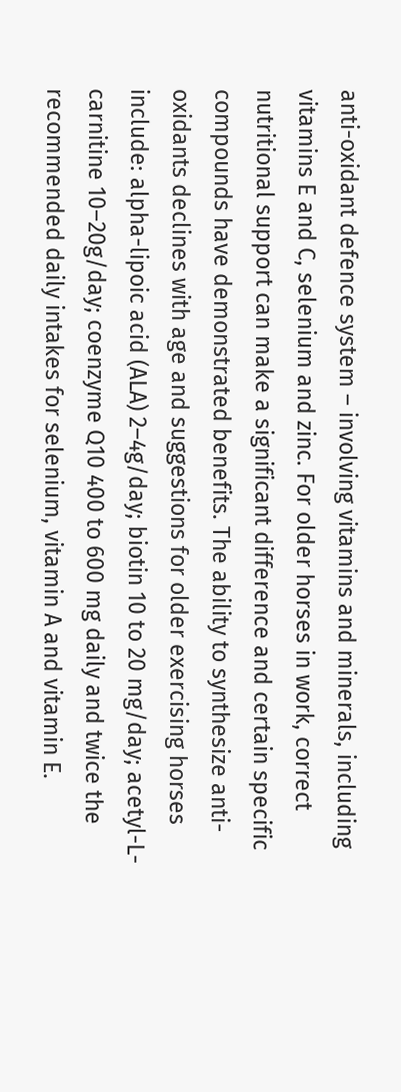anti-oxidant defence system – involving vitamins and minerals, including vitamins E and C, selenium and zinc. For older horses in work, correct nutritional support can make a significant difference and certain specific compounds have demonstrated benefits. The ability to synthesize anti-oxidants declines with age and suggestions for older exercising horses include: alpha-lipoic acid (ALA) 2–4g/day; biotin 10 to 20 mg/day; acetyl-L-carnitine 10–20g/day; coenzyme Q10 400 to 600 mg daily and twice the recommended daily intakes for selenium, vitamin A and vitamin E.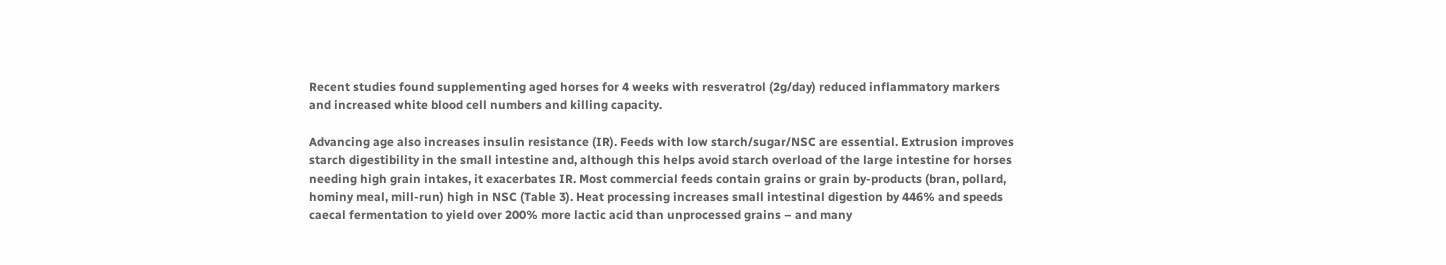Recent studies found supplementing aged horses for 4 weeks with resveratrol (2g/day) reduced inflammatory markers and increased white blood cell numbers and killing capacity.

Advancing age also increases insulin resistance (IR). Feeds with low starch/sugar/NSC are essential. Extrusion improves starch digestibility in the small intestine and, although this helps avoid starch overload of the large intestine for horses needing high grain intakes, it exacerbates IR. Most commercial feeds contain grains or grain by-products (bran, pollard, hominy meal, mill-run) high in NSC (Table 3). Heat processing increases small intestinal digestion by 446% and speeds caecal fermentation to yield over 200% more lactic acid than unprocessed grains – and many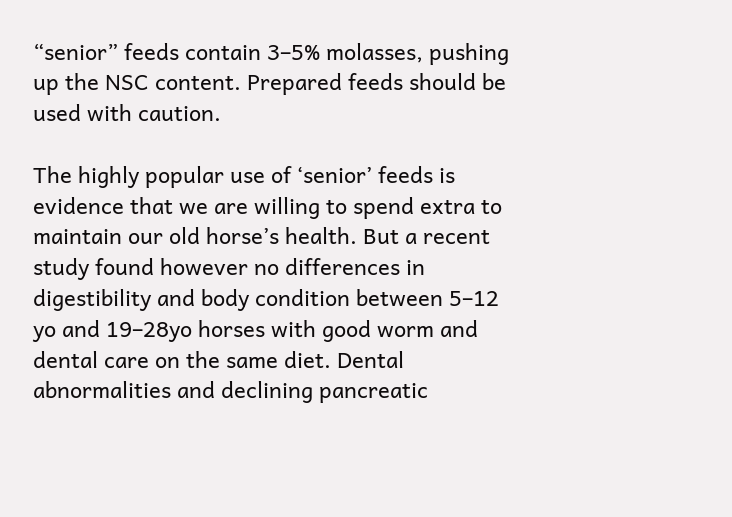“senior” feeds contain 3–5% molasses, pushing up the NSC content. Prepared feeds should be used with caution.

The highly popular use of ‘senior’ feeds is evidence that we are willing to spend extra to maintain our old horse’s health. But a recent study found however no differences in digestibility and body condition between 5–12 yo and 19–28yo horses with good worm and dental care on the same diet. Dental abnormalities and declining pancreatic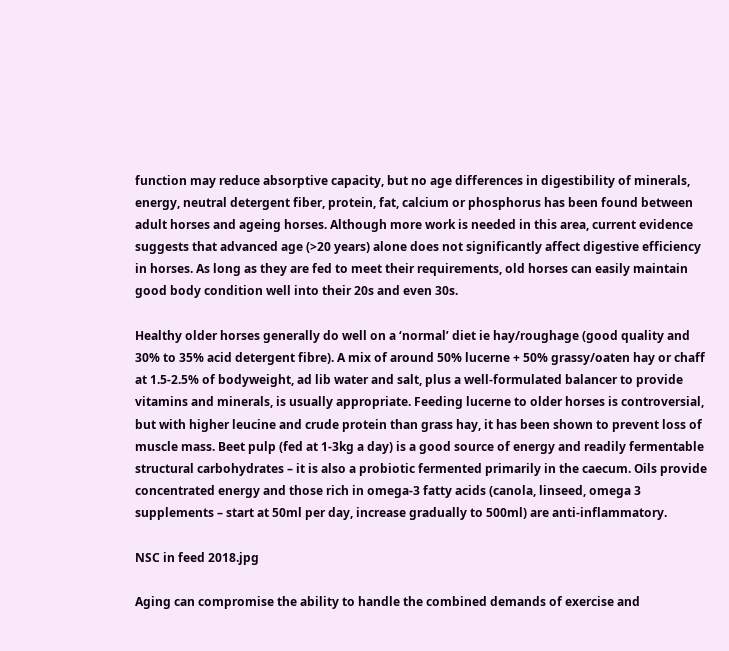function may reduce absorptive capacity, but no age differences in digestibility of minerals, energy, neutral detergent fiber, protein, fat, calcium or phosphorus has been found between adult horses and ageing horses. Although more work is needed in this area, current evidence suggests that advanced age (>20 years) alone does not significantly affect digestive efficiency in horses. As long as they are fed to meet their requirements, old horses can easily maintain good body condition well into their 20s and even 30s.

Healthy older horses generally do well on a ‘normal’ diet ie hay/roughage (good quality and 30% to 35% acid detergent fibre). A mix of around 50% lucerne + 50% grassy/oaten hay or chaff at 1.5-2.5% of bodyweight, ad lib water and salt, plus a well-formulated balancer to provide vitamins and minerals, is usually appropriate. Feeding lucerne to older horses is controversial, but with higher leucine and crude protein than grass hay, it has been shown to prevent loss of muscle mass. Beet pulp (fed at 1-3kg a day) is a good source of energy and readily fermentable structural carbohydrates – it is also a probiotic fermented primarily in the caecum. Oils provide concentrated energy and those rich in omega-3 fatty acids (canola, linseed, omega 3 supplements – start at 50ml per day, increase gradually to 500ml) are anti-inflammatory.

NSC in feed 2018.jpg

Aging can compromise the ability to handle the combined demands of exercise and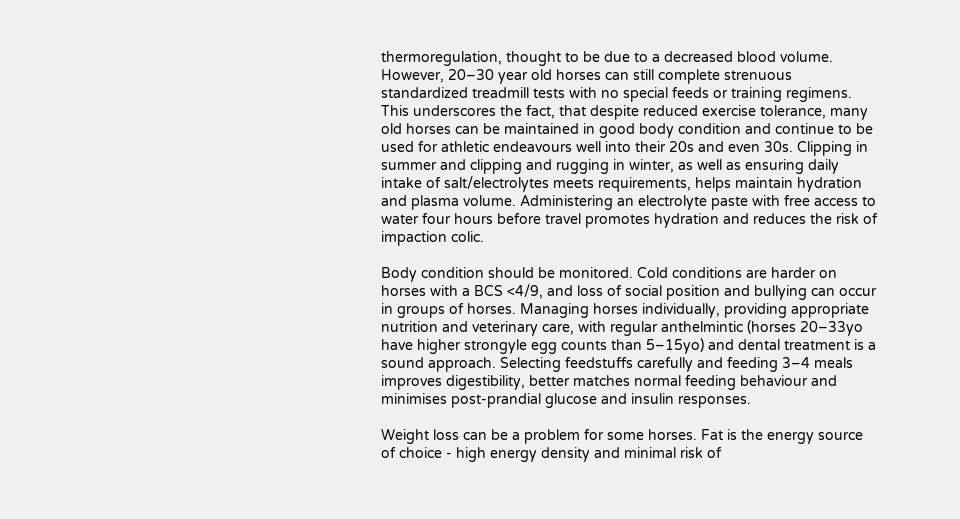thermoregulation, thought to be due to a decreased blood volume. However, 20–30 year old horses can still complete strenuous standardized treadmill tests with no special feeds or training regimens. This underscores the fact, that despite reduced exercise tolerance, many old horses can be maintained in good body condition and continue to be used for athletic endeavours well into their 20s and even 30s. Clipping in summer and clipping and rugging in winter, as well as ensuring daily intake of salt/electrolytes meets requirements, helps maintain hydration and plasma volume. Administering an electrolyte paste with free access to water four hours before travel promotes hydration and reduces the risk of impaction colic.

Body condition should be monitored. Cold conditions are harder on horses with a BCS <4/9, and loss of social position and bullying can occur in groups of horses. Managing horses individually, providing appropriate nutrition and veterinary care, with regular anthelmintic (horses 20–33yo have higher strongyle egg counts than 5–15yo) and dental treatment is a sound approach. Selecting feedstuffs carefully and feeding 3–4 meals improves digestibility, better matches normal feeding behaviour and minimises post-prandial glucose and insulin responses.

Weight loss can be a problem for some horses. Fat is the energy source of choice - high energy density and minimal risk of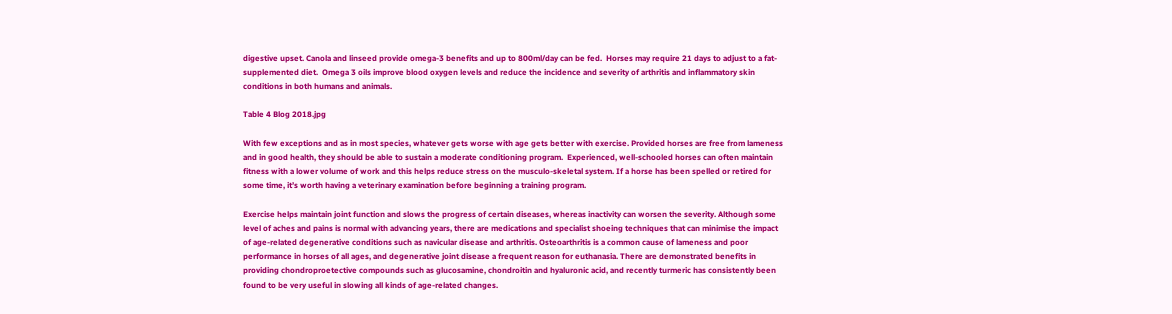digestive upset. Canola and linseed provide omega-3 benefits and up to 800ml/day can be fed.  Horses may require 21 days to adjust to a fat-supplemented diet.  Omega 3 oils improve blood oxygen levels and reduce the incidence and severity of arthritis and inflammatory skin conditions in both humans and animals.

Table 4 Blog 2018.jpg

With few exceptions and as in most species, whatever gets worse with age gets better with exercise. Provided horses are free from lameness and in good health, they should be able to sustain a moderate conditioning program.  Experienced, well-schooled horses can often maintain fitness with a lower volume of work and this helps reduce stress on the musculo-skeletal system. If a horse has been spelled or retired for some time, it’s worth having a veterinary examination before beginning a training program.

Exercise helps maintain joint function and slows the progress of certain diseases, whereas inactivity can worsen the severity. Although some level of aches and pains is normal with advancing years, there are medications and specialist shoeing techniques that can minimise the impact of age-related degenerative conditions such as navicular disease and arthritis. Osteoarthritis is a common cause of lameness and poor performance in horses of all ages, and degenerative joint disease a frequent reason for euthanasia. There are demonstrated benefits in providing chondroproetective compounds such as glucosamine, chondroitin and hyaluronic acid, and recently turmeric has consistently been found to be very useful in slowing all kinds of age-related changes.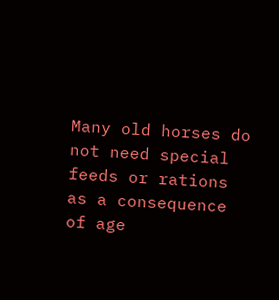Many old horses do not need special feeds or rations as a consequence of age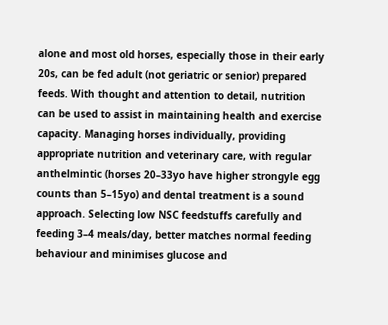alone and most old horses, especially those in their early 20s, can be fed adult (not geriatric or senior) prepared feeds. With thought and attention to detail, nutrition can be used to assist in maintaining health and exercise capacity. Managing horses individually, providing appropriate nutrition and veterinary care, with regular anthelmintic (horses 20–33yo have higher strongyle egg counts than 5–15yo) and dental treatment is a sound approach. Selecting low NSC feedstuffs carefully and feeding 3–4 meals/day, better matches normal feeding behaviour and minimises glucose and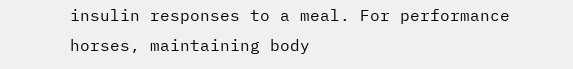insulin responses to a meal. For performance horses, maintaining body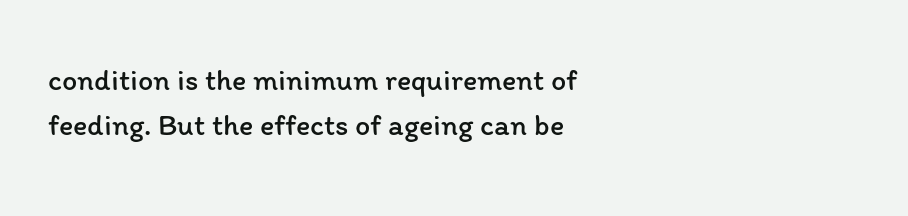condition is the minimum requirement of feeding. But the effects of ageing can be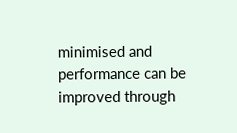minimised and performance can be improved through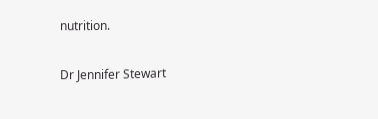nutrition.

Dr Jennifer Stewart